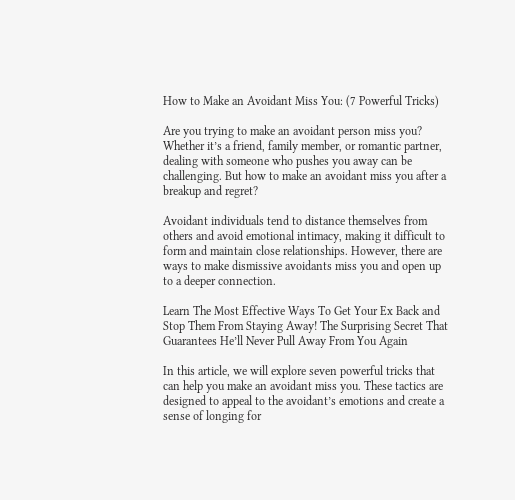How to Make an Avoidant Miss You: (7 Powerful Tricks)

Are you trying to make an avoidant person miss you? Whether it’s a friend, family member, or romantic partner, dealing with someone who pushes you away can be challenging. But how to make an avoidant miss you after a breakup and regret?

Avoidant individuals tend to distance themselves from others and avoid emotional intimacy, making it difficult to form and maintain close relationships. However, there are ways to make dismissive avoidants miss you and open up to a deeper connection.

Learn The Most Effective Ways To Get Your Ex Back and Stop Them From Staying Away! The Surprising Secret That Guarantees He’ll Never Pull Away From You Again

In this article, we will explore seven powerful tricks that can help you make an avoidant miss you. These tactics are designed to appeal to the avoidant’s emotions and create a sense of longing for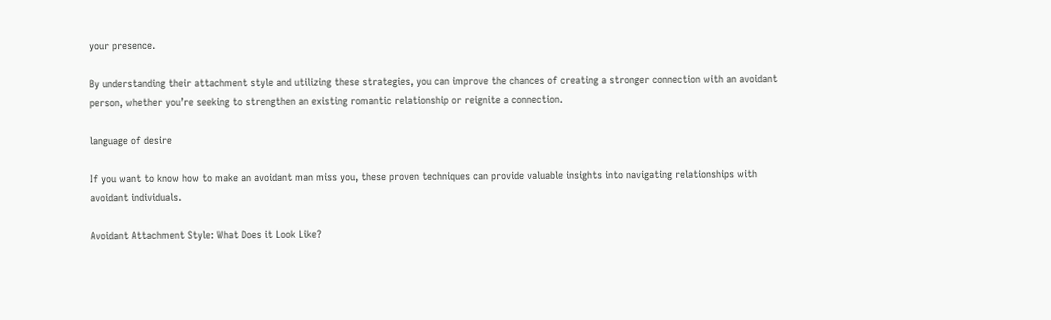your presence.

By understanding their attachment style and utilizing these strategies, you can improve the chances of creating a stronger connection with an avoidant person, whether you’re seeking to strengthen an existing romantic relationship or reignite a connection.

language of desire

If you want to know how to make an avoidant man miss you, these proven techniques can provide valuable insights into navigating relationships with avoidant individuals.

Avoidant Attachment Style: What Does it Look Like?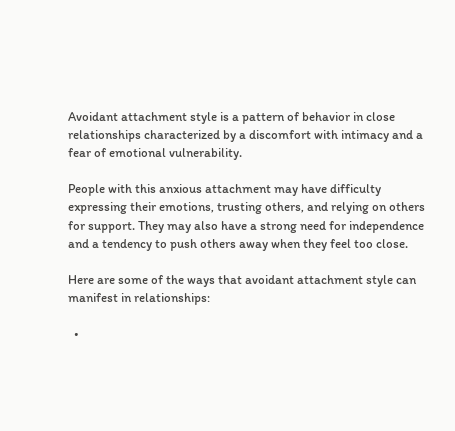Avoidant attachment style is a pattern of behavior in close relationships characterized by a discomfort with intimacy and a fear of emotional vulnerability.

People with this anxious attachment may have difficulty expressing their emotions, trusting others, and relying on others for support. They may also have a strong need for independence and a tendency to push others away when they feel too close.

Here are some of the ways that avoidant attachment style can manifest in relationships:

  •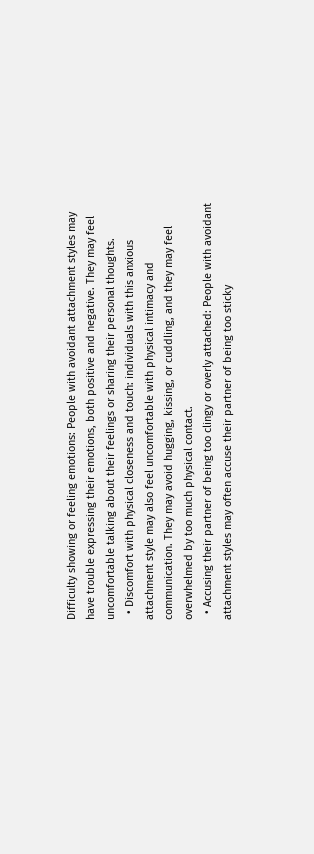Difficulty showing or feeling emotions: People with avoidant attachment styles may have trouble expressing their emotions, both positive and negative. They may feel uncomfortable talking about their feelings or sharing their personal thoughts.
  • Discomfort with physical closeness and touch: individuals with this anxious attachment style may also feel uncomfortable with physical intimacy and communication. They may avoid hugging, kissing, or cuddling, and they may feel overwhelmed by too much physical contact.
  • Accusing their partner of being too clingy or overly attached: People with avoidant attachment styles may often accuse their partner of being too sticky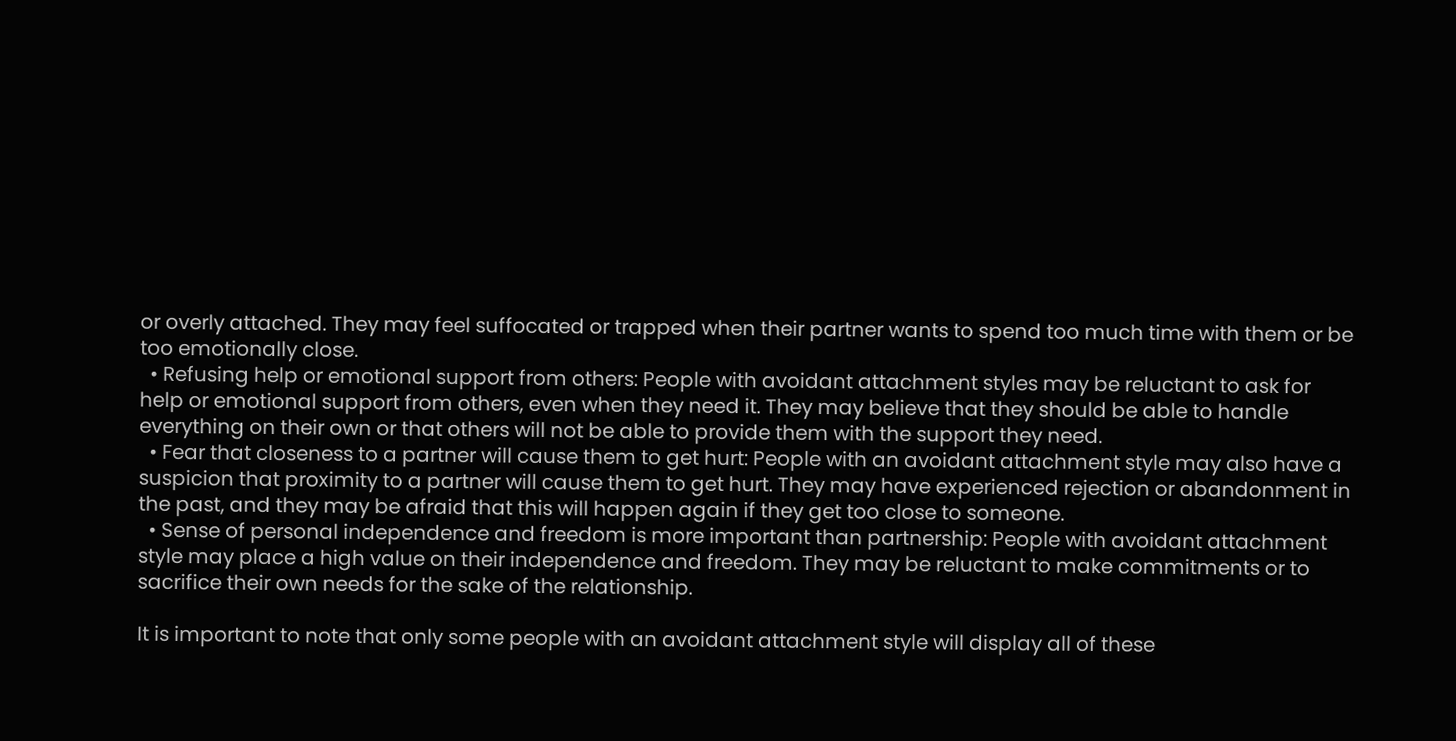or overly attached. They may feel suffocated or trapped when their partner wants to spend too much time with them or be too emotionally close.
  • Refusing help or emotional support from others: People with avoidant attachment styles may be reluctant to ask for help or emotional support from others, even when they need it. They may believe that they should be able to handle everything on their own or that others will not be able to provide them with the support they need.
  • Fear that closeness to a partner will cause them to get hurt: People with an avoidant attachment style may also have a suspicion that proximity to a partner will cause them to get hurt. They may have experienced rejection or abandonment in the past, and they may be afraid that this will happen again if they get too close to someone.
  • Sense of personal independence and freedom is more important than partnership: People with avoidant attachment style may place a high value on their independence and freedom. They may be reluctant to make commitments or to sacrifice their own needs for the sake of the relationship.

It is important to note that only some people with an avoidant attachment style will display all of these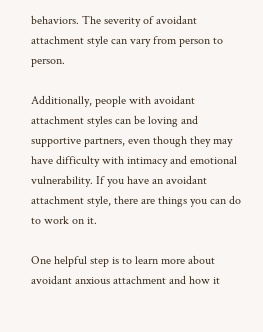behaviors. The severity of avoidant attachment style can vary from person to person.

Additionally, people with avoidant attachment styles can be loving and supportive partners, even though they may have difficulty with intimacy and emotional vulnerability. If you have an avoidant attachment style, there are things you can do to work on it.

One helpful step is to learn more about avoidant anxious attachment and how it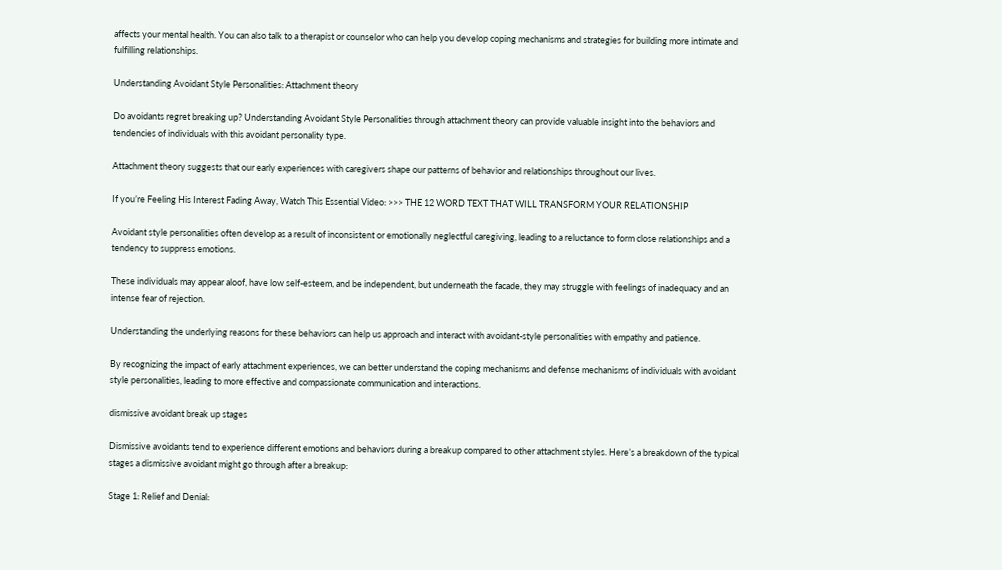affects your mental health. You can also talk to a therapist or counselor who can help you develop coping mechanisms and strategies for building more intimate and fulfilling relationships.

Understanding Avoidant Style Personalities: Attachment theory

Do avoidants regret breaking up? Understanding Avoidant Style Personalities through attachment theory can provide valuable insight into the behaviors and tendencies of individuals with this avoidant personality type.

Attachment theory suggests that our early experiences with caregivers shape our patterns of behavior and relationships throughout our lives.

If you’re Feeling His Interest Fading Away, Watch This Essential Video: >>> THE 12 WORD TEXT THAT WILL TRANSFORM YOUR RELATIONSHIP

Avoidant style personalities often develop as a result of inconsistent or emotionally neglectful caregiving, leading to a reluctance to form close relationships and a tendency to suppress emotions.

These individuals may appear aloof, have low self-esteem, and be independent, but underneath the facade, they may struggle with feelings of inadequacy and an intense fear of rejection.

Understanding the underlying reasons for these behaviors can help us approach and interact with avoidant-style personalities with empathy and patience.

By recognizing the impact of early attachment experiences, we can better understand the coping mechanisms and defense mechanisms of individuals with avoidant style personalities, leading to more effective and compassionate communication and interactions.

dismissive avoidant break up stages

Dismissive avoidants tend to experience different emotions and behaviors during a breakup compared to other attachment styles. Here’s a breakdown of the typical stages a dismissive avoidant might go through after a breakup:

Stage 1: Relief and Denial: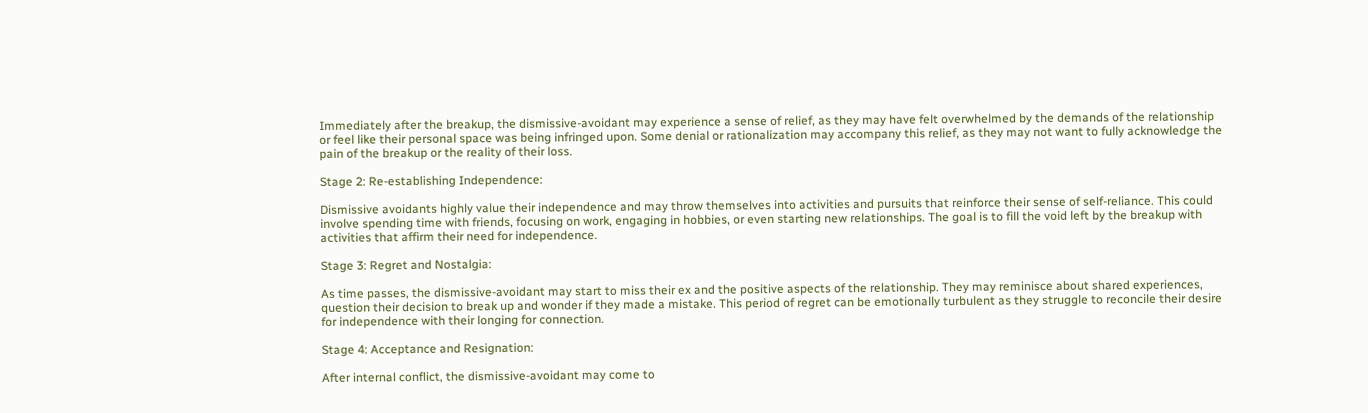Immediately after the breakup, the dismissive-avoidant may experience a sense of relief, as they may have felt overwhelmed by the demands of the relationship or feel like their personal space was being infringed upon. Some denial or rationalization may accompany this relief, as they may not want to fully acknowledge the pain of the breakup or the reality of their loss.

Stage 2: Re-establishing Independence:

Dismissive avoidants highly value their independence and may throw themselves into activities and pursuits that reinforce their sense of self-reliance. This could involve spending time with friends, focusing on work, engaging in hobbies, or even starting new relationships. The goal is to fill the void left by the breakup with activities that affirm their need for independence.

Stage 3: Regret and Nostalgia:

As time passes, the dismissive-avoidant may start to miss their ex and the positive aspects of the relationship. They may reminisce about shared experiences, question their decision to break up and wonder if they made a mistake. This period of regret can be emotionally turbulent as they struggle to reconcile their desire for independence with their longing for connection.

Stage 4: Acceptance and Resignation:

After internal conflict, the dismissive-avoidant may come to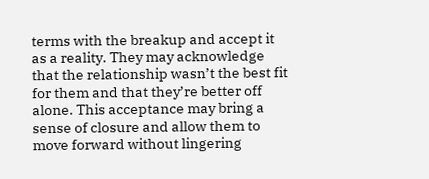terms with the breakup and accept it as a reality. They may acknowledge that the relationship wasn’t the best fit for them and that they’re better off alone. This acceptance may bring a sense of closure and allow them to move forward without lingering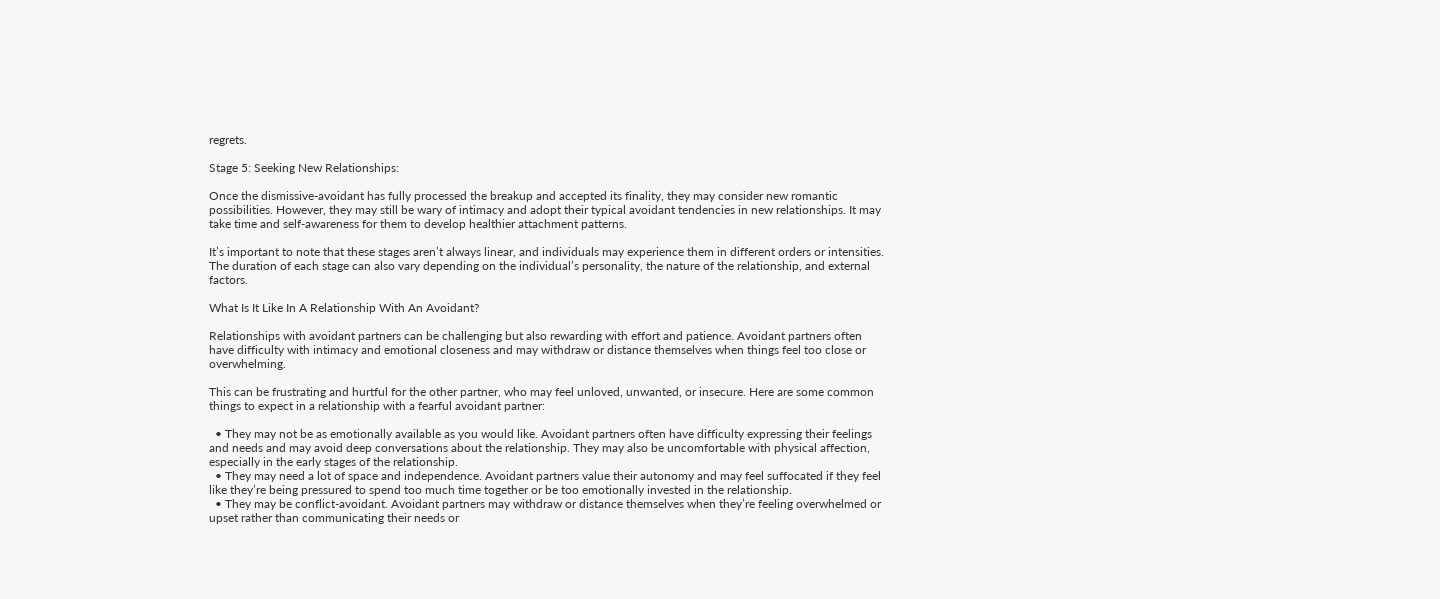regrets.

Stage 5: Seeking New Relationships:

Once the dismissive-avoidant has fully processed the breakup and accepted its finality, they may consider new romantic possibilities. However, they may still be wary of intimacy and adopt their typical avoidant tendencies in new relationships. It may take time and self-awareness for them to develop healthier attachment patterns.

It’s important to note that these stages aren’t always linear, and individuals may experience them in different orders or intensities. The duration of each stage can also vary depending on the individual’s personality, the nature of the relationship, and external factors.

What Is It Like In A Relationship With An Avoidant?

Relationships with avoidant partners can be challenging but also rewarding with effort and patience. Avoidant partners often have difficulty with intimacy and emotional closeness and may withdraw or distance themselves when things feel too close or overwhelming.

This can be frustrating and hurtful for the other partner, who may feel unloved, unwanted, or insecure. Here are some common things to expect in a relationship with a fearful avoidant partner:

  • They may not be as emotionally available as you would like. Avoidant partners often have difficulty expressing their feelings and needs and may avoid deep conversations about the relationship. They may also be uncomfortable with physical affection, especially in the early stages of the relationship.
  • They may need a lot of space and independence. Avoidant partners value their autonomy and may feel suffocated if they feel like they’re being pressured to spend too much time together or be too emotionally invested in the relationship.
  • They may be conflict-avoidant. Avoidant partners may withdraw or distance themselves when they’re feeling overwhelmed or upset rather than communicating their needs or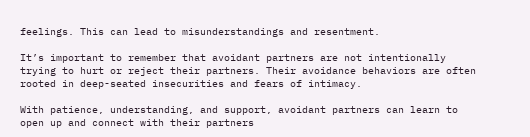feelings. This can lead to misunderstandings and resentment.

It’s important to remember that avoidant partners are not intentionally trying to hurt or reject their partners. Their avoidance behaviors are often rooted in deep-seated insecurities and fears of intimacy.

With patience, understanding, and support, avoidant partners can learn to open up and connect with their partners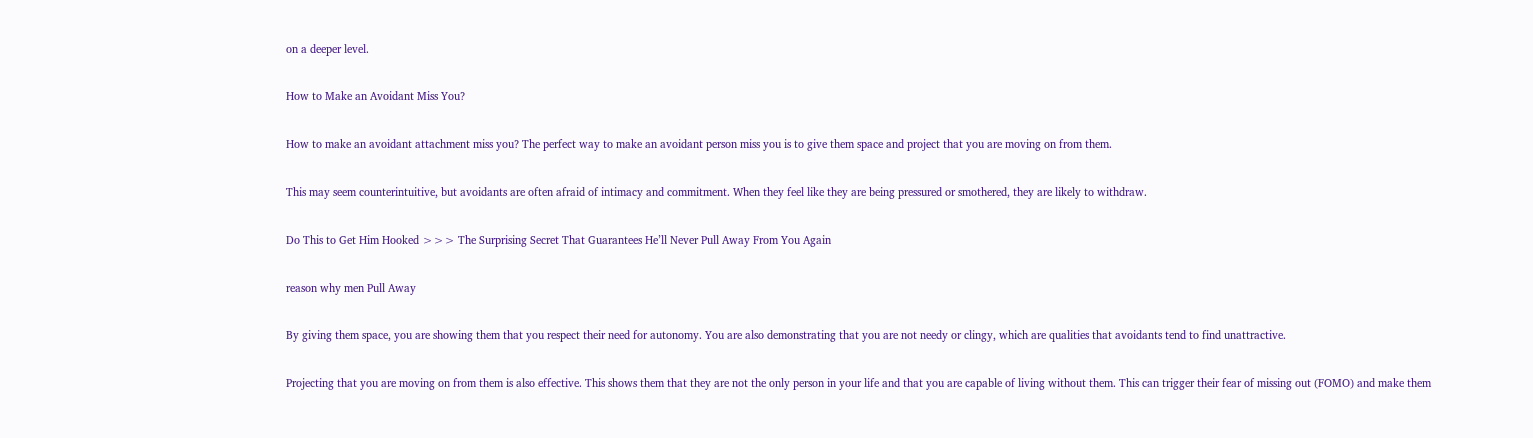on a deeper level.

How to Make an Avoidant Miss You?

How to make an avoidant attachment miss you? The perfect way to make an avoidant person miss you is to give them space and project that you are moving on from them.

This may seem counterintuitive, but avoidants are often afraid of intimacy and commitment. When they feel like they are being pressured or smothered, they are likely to withdraw.

Do This to Get Him Hooked >>> The Surprising Secret That Guarantees He’ll Never Pull Away From You Again

reason why men Pull Away

By giving them space, you are showing them that you respect their need for autonomy. You are also demonstrating that you are not needy or clingy, which are qualities that avoidants tend to find unattractive.

Projecting that you are moving on from them is also effective. This shows them that they are not the only person in your life and that you are capable of living without them. This can trigger their fear of missing out (FOMO) and make them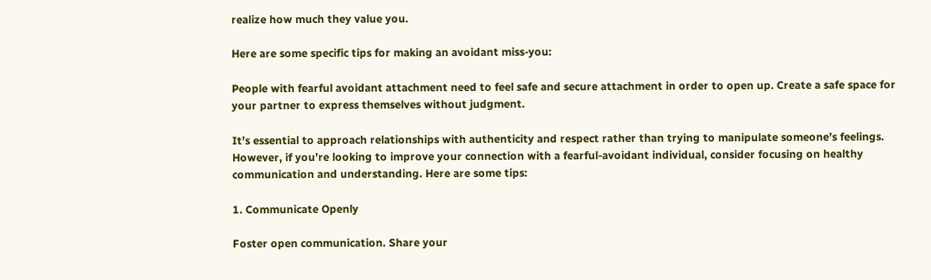realize how much they value you.

Here are some specific tips for making an avoidant miss-you:

People with fearful avoidant attachment need to feel safe and secure attachment in order to open up. Create a safe space for your partner to express themselves without judgment.

It’s essential to approach relationships with authenticity and respect rather than trying to manipulate someone’s feelings. However, if you’re looking to improve your connection with a fearful-avoidant individual, consider focusing on healthy communication and understanding. Here are some tips:

1. Communicate Openly

Foster open communication. Share your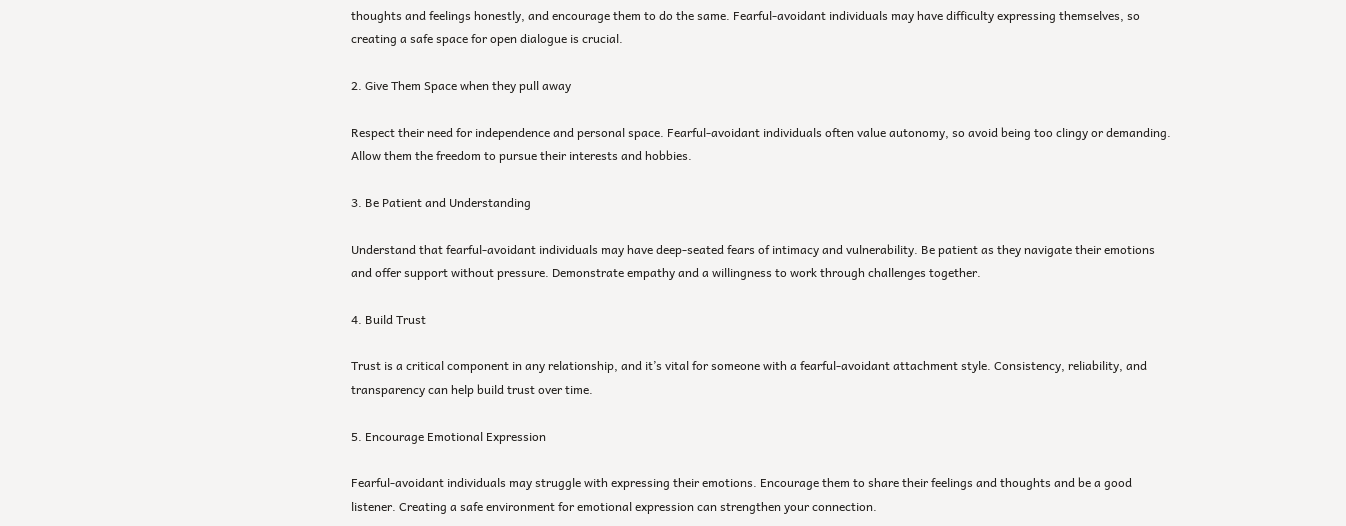thoughts and feelings honestly, and encourage them to do the same. Fearful-avoidant individuals may have difficulty expressing themselves, so creating a safe space for open dialogue is crucial.

2. Give Them Space when they pull away

Respect their need for independence and personal space. Fearful-avoidant individuals often value autonomy, so avoid being too clingy or demanding. Allow them the freedom to pursue their interests and hobbies.

3. Be Patient and Understanding

Understand that fearful-avoidant individuals may have deep-seated fears of intimacy and vulnerability. Be patient as they navigate their emotions and offer support without pressure. Demonstrate empathy and a willingness to work through challenges together.

4. Build Trust

Trust is a critical component in any relationship, and it’s vital for someone with a fearful-avoidant attachment style. Consistency, reliability, and transparency can help build trust over time.

5. Encourage Emotional Expression

Fearful-avoidant individuals may struggle with expressing their emotions. Encourage them to share their feelings and thoughts and be a good listener. Creating a safe environment for emotional expression can strengthen your connection.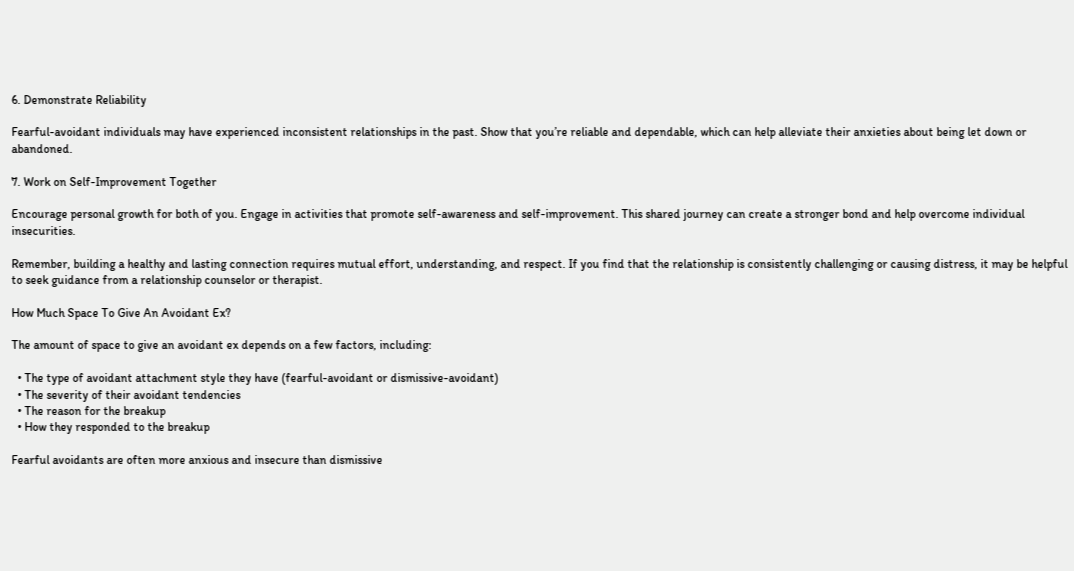6. Demonstrate Reliability

Fearful-avoidant individuals may have experienced inconsistent relationships in the past. Show that you’re reliable and dependable, which can help alleviate their anxieties about being let down or abandoned.

7. Work on Self-Improvement Together

Encourage personal growth for both of you. Engage in activities that promote self-awareness and self-improvement. This shared journey can create a stronger bond and help overcome individual insecurities.

Remember, building a healthy and lasting connection requires mutual effort, understanding, and respect. If you find that the relationship is consistently challenging or causing distress, it may be helpful to seek guidance from a relationship counselor or therapist.

How Much Space To Give An Avoidant Ex?

The amount of space to give an avoidant ex depends on a few factors, including:

  • The type of avoidant attachment style they have (fearful-avoidant or dismissive-avoidant)
  • The severity of their avoidant tendencies
  • The reason for the breakup
  • How they responded to the breakup

Fearful avoidants are often more anxious and insecure than dismissive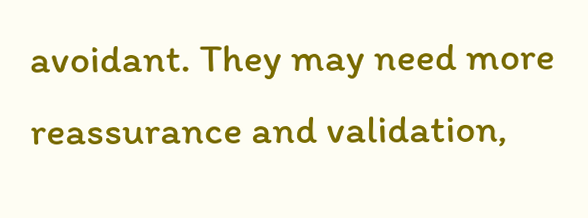avoidant. They may need more reassurance and validation,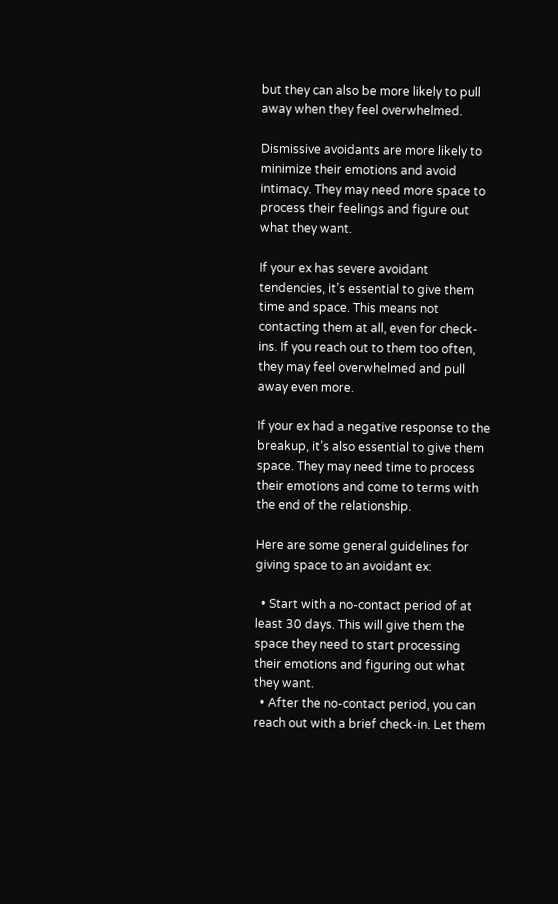but they can also be more likely to pull away when they feel overwhelmed.

Dismissive avoidants are more likely to minimize their emotions and avoid intimacy. They may need more space to process their feelings and figure out what they want.

If your ex has severe avoidant tendencies, it’s essential to give them time and space. This means not contacting them at all, even for check-ins. If you reach out to them too often, they may feel overwhelmed and pull away even more.

If your ex had a negative response to the breakup, it’s also essential to give them space. They may need time to process their emotions and come to terms with the end of the relationship.

Here are some general guidelines for giving space to an avoidant ex:

  • Start with a no-contact period of at least 30 days. This will give them the space they need to start processing their emotions and figuring out what they want.
  • After the no-contact period, you can reach out with a brief check-in. Let them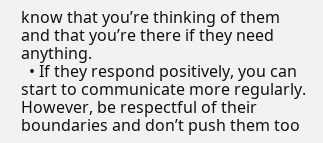know that you’re thinking of them and that you’re there if they need anything.
  • If they respond positively, you can start to communicate more regularly. However, be respectful of their boundaries and don’t push them too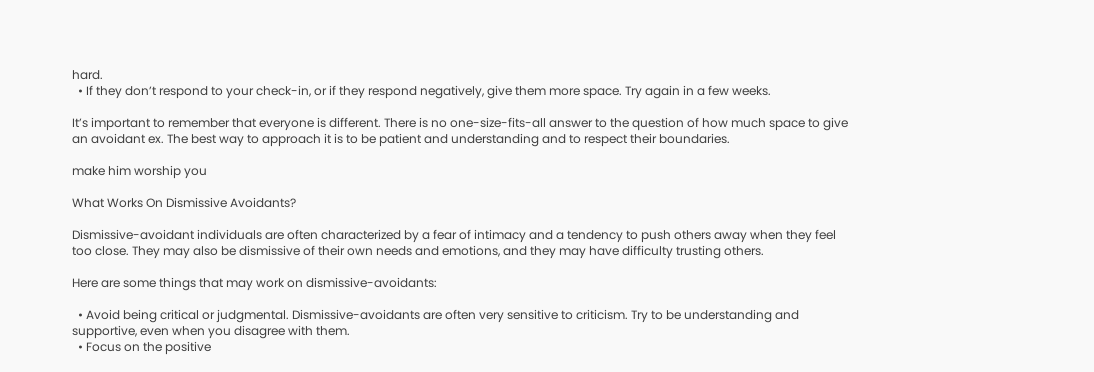hard.
  • If they don’t respond to your check-in, or if they respond negatively, give them more space. Try again in a few weeks.

It’s important to remember that everyone is different. There is no one-size-fits-all answer to the question of how much space to give an avoidant ex. The best way to approach it is to be patient and understanding and to respect their boundaries.

make him worship you

What Works On Dismissive Avoidants?

Dismissive-avoidant individuals are often characterized by a fear of intimacy and a tendency to push others away when they feel too close. They may also be dismissive of their own needs and emotions, and they may have difficulty trusting others.

Here are some things that may work on dismissive-avoidants:

  • Avoid being critical or judgmental. Dismissive-avoidants are often very sensitive to criticism. Try to be understanding and supportive, even when you disagree with them.
  • Focus on the positive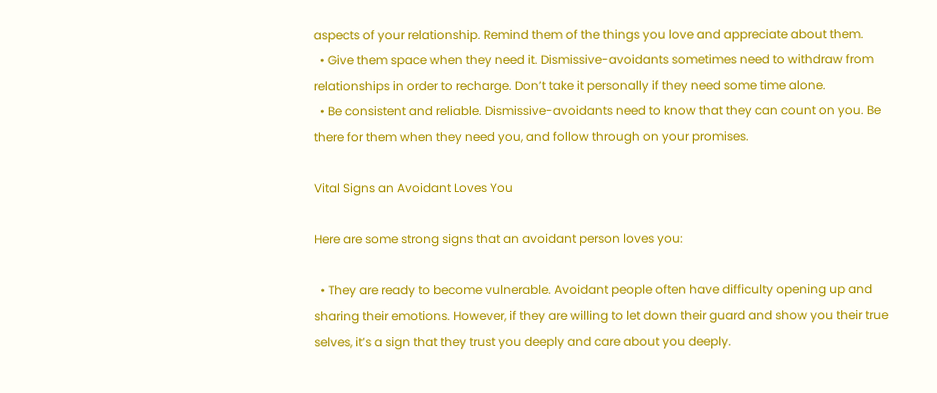aspects of your relationship. Remind them of the things you love and appreciate about them.
  • Give them space when they need it. Dismissive-avoidants sometimes need to withdraw from relationships in order to recharge. Don’t take it personally if they need some time alone.
  • Be consistent and reliable. Dismissive-avoidants need to know that they can count on you. Be there for them when they need you, and follow through on your promises.

Vital Signs an Avoidant Loves You

Here are some strong signs that an avoidant person loves you:

  • They are ready to become vulnerable. Avoidant people often have difficulty opening up and sharing their emotions. However, if they are willing to let down their guard and show you their true selves, it’s a sign that they trust you deeply and care about you deeply.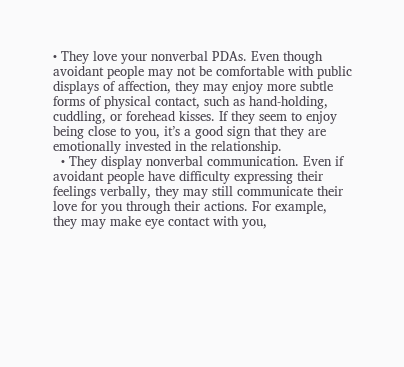• They love your nonverbal PDAs. Even though avoidant people may not be comfortable with public displays of affection, they may enjoy more subtle forms of physical contact, such as hand-holding, cuddling, or forehead kisses. If they seem to enjoy being close to you, it’s a good sign that they are emotionally invested in the relationship.
  • They display nonverbal communication. Even if avoidant people have difficulty expressing their feelings verbally, they may still communicate their love for you through their actions. For example, they may make eye contact with you,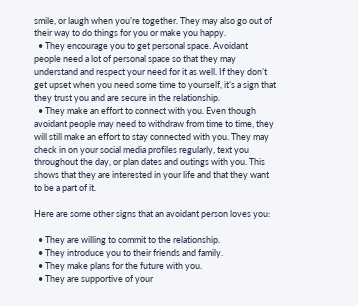smile, or laugh when you’re together. They may also go out of their way to do things for you or make you happy.
  • They encourage you to get personal space. Avoidant people need a lot of personal space so that they may understand and respect your need for it as well. If they don’t get upset when you need some time to yourself, it’s a sign that they trust you and are secure in the relationship.
  • They make an effort to connect with you. Even though avoidant people may need to withdraw from time to time, they will still make an effort to stay connected with you. They may check in on your social media profiles regularly, text you throughout the day, or plan dates and outings with you. This shows that they are interested in your life and that they want to be a part of it.

Here are some other signs that an avoidant person loves you:

  • They are willing to commit to the relationship.
  • They introduce you to their friends and family.
  • They make plans for the future with you.
  • They are supportive of your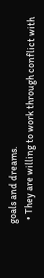goals and dreams.
  • They are willing to work through conflict with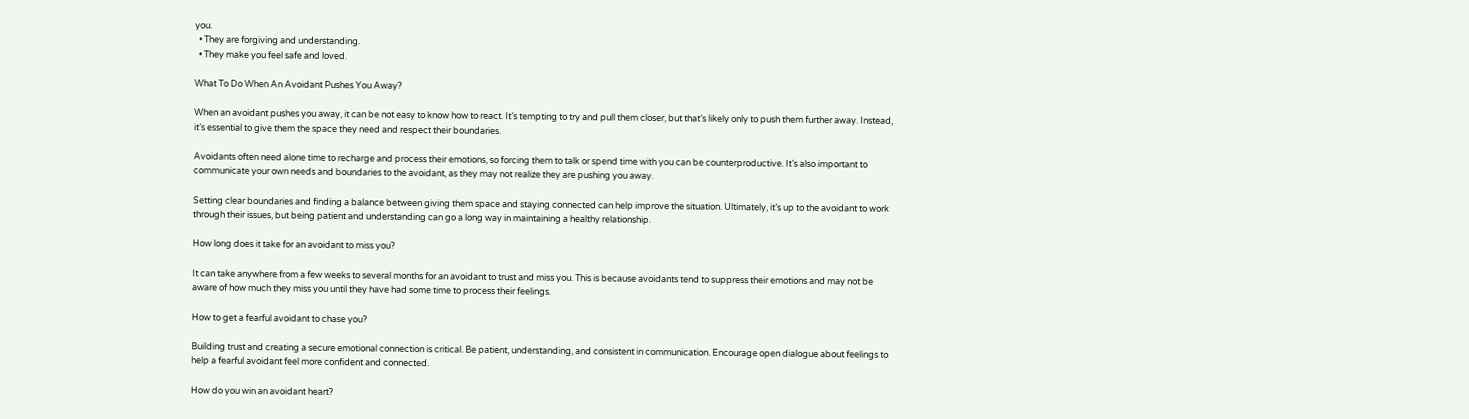you.
  • They are forgiving and understanding.
  • They make you feel safe and loved.

What To Do When An Avoidant Pushes You Away?

When an avoidant pushes you away, it can be not easy to know how to react. It’s tempting to try and pull them closer, but that’s likely only to push them further away. Instead, it’s essential to give them the space they need and respect their boundaries.

Avoidants often need alone time to recharge and process their emotions, so forcing them to talk or spend time with you can be counterproductive. It’s also important to communicate your own needs and boundaries to the avoidant, as they may not realize they are pushing you away.

Setting clear boundaries and finding a balance between giving them space and staying connected can help improve the situation. Ultimately, it’s up to the avoidant to work through their issues, but being patient and understanding can go a long way in maintaining a healthy relationship.

How long does it take for an avoidant to miss you?

It can take anywhere from a few weeks to several months for an avoidant to trust and miss you. This is because avoidants tend to suppress their emotions and may not be aware of how much they miss you until they have had some time to process their feelings.

How to get a fearful avoidant to chase you?

Building trust and creating a secure emotional connection is critical. Be patient, understanding, and consistent in communication. Encourage open dialogue about feelings to help a fearful avoidant feel more confident and connected.

How do you win an avoidant heart?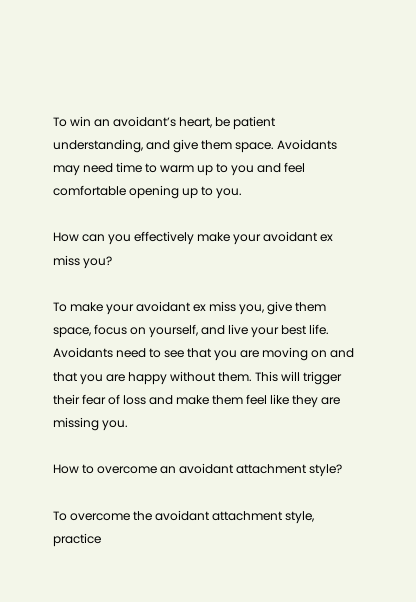To win an avoidant’s heart, be patient understanding, and give them space. Avoidants may need time to warm up to you and feel comfortable opening up to you.

How can you effectively make your avoidant ex miss you?

To make your avoidant ex miss you, give them space, focus on yourself, and live your best life. Avoidants need to see that you are moving on and that you are happy without them. This will trigger their fear of loss and make them feel like they are missing you.

How to overcome an avoidant attachment style?

To overcome the avoidant attachment style, practice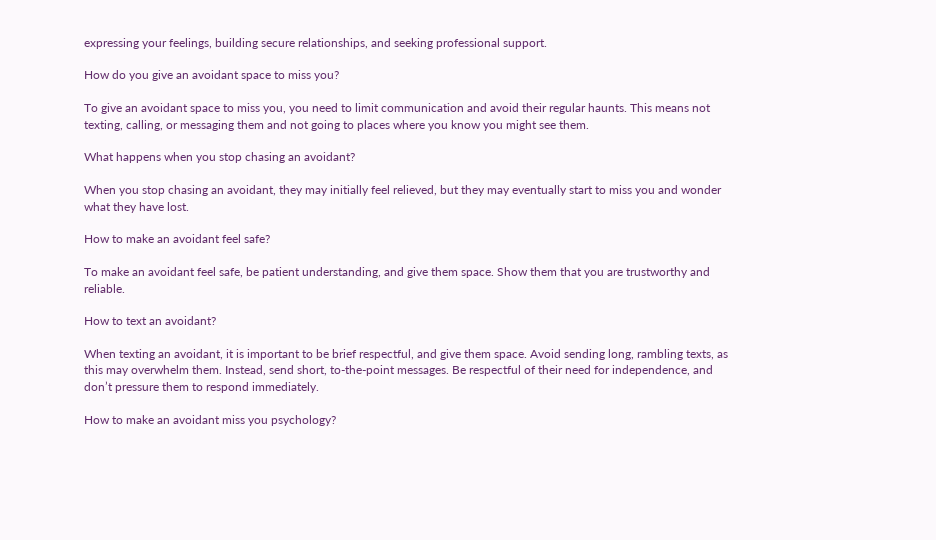expressing your feelings, building secure relationships, and seeking professional support.

How do you give an avoidant space to miss you?

To give an avoidant space to miss you, you need to limit communication and avoid their regular haunts. This means not texting, calling, or messaging them and not going to places where you know you might see them.

What happens when you stop chasing an avoidant?

When you stop chasing an avoidant, they may initially feel relieved, but they may eventually start to miss you and wonder what they have lost.

How to make an avoidant feel safe?

To make an avoidant feel safe, be patient understanding, and give them space. Show them that you are trustworthy and reliable.

How to text an avoidant?

When texting an avoidant, it is important to be brief respectful, and give them space. Avoid sending long, rambling texts, as this may overwhelm them. Instead, send short, to-the-point messages. Be respectful of their need for independence, and don’t pressure them to respond immediately.

How to make an avoidant miss you psychology?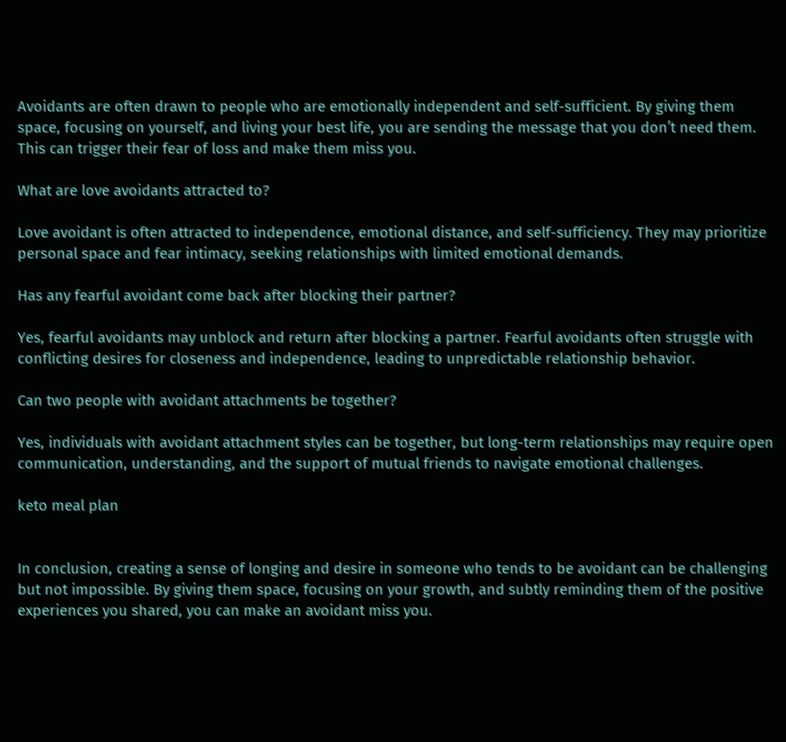Avoidants are often drawn to people who are emotionally independent and self-sufficient. By giving them space, focusing on yourself, and living your best life, you are sending the message that you don’t need them. This can trigger their fear of loss and make them miss you.

What are love avoidants attracted to?

Love avoidant is often attracted to independence, emotional distance, and self-sufficiency. They may prioritize personal space and fear intimacy, seeking relationships with limited emotional demands.

Has any fearful avoidant come back after blocking their partner?

Yes, fearful avoidants may unblock and return after blocking a partner. Fearful avoidants often struggle with conflicting desires for closeness and independence, leading to unpredictable relationship behavior.

Can two people with avoidant attachments be together?

Yes, individuals with avoidant attachment styles can be together, but long-term relationships may require open communication, understanding, and the support of mutual friends to navigate emotional challenges.

keto meal plan


In conclusion, creating a sense of longing and desire in someone who tends to be avoidant can be challenging but not impossible. By giving them space, focusing on your growth, and subtly reminding them of the positive experiences you shared, you can make an avoidant miss you.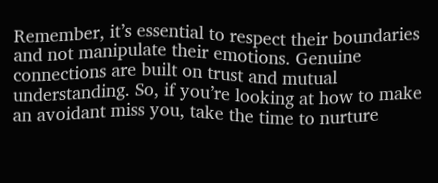Remember, it’s essential to respect their boundaries and not manipulate their emotions. Genuine connections are built on trust and mutual understanding. So, if you’re looking at how to make an avoidant miss you, take the time to nurture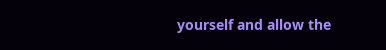yourself and allow the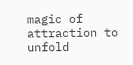magic of attraction to unfold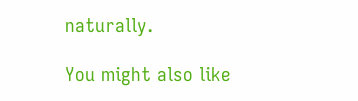naturally.

You might also like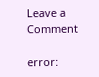Leave a Comment

error: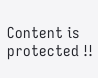Content is protected !!